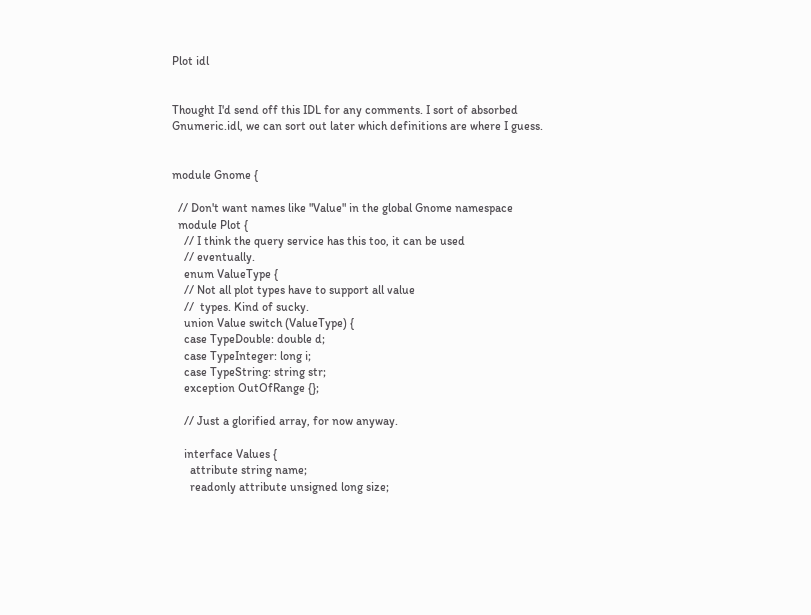Plot idl


Thought I'd send off this IDL for any comments. I sort of absorbed
Gnumeric.idl, we can sort out later which definitions are where I guess.


module Gnome {

  // Don't want names like "Value" in the global Gnome namespace
  module Plot {
    // I think the query service has this too, it can be used
    // eventually.
    enum ValueType {
    // Not all plot types have to support all value
    //  types. Kind of sucky.
    union Value switch (ValueType) {
    case TypeDouble: double d;
    case TypeInteger: long i;
    case TypeString: string str;
    exception OutOfRange {};

    // Just a glorified array, for now anyway.

    interface Values {
      attribute string name;
      readonly attribute unsigned long size;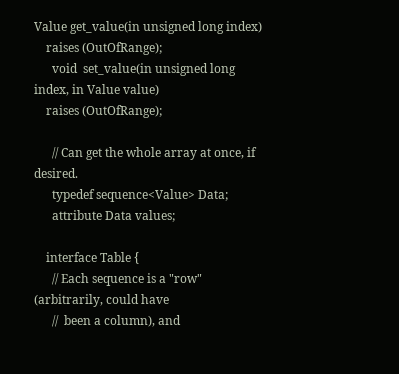Value get_value(in unsigned long index)
    raises (OutOfRange);
      void  set_value(in unsigned long index, in Value value)
    raises (OutOfRange);

      // Can get the whole array at once, if desired.
      typedef sequence<Value> Data;
      attribute Data values;

    interface Table {
      // Each sequence is a "row" (arbitrarily, could have
      //  been a column), and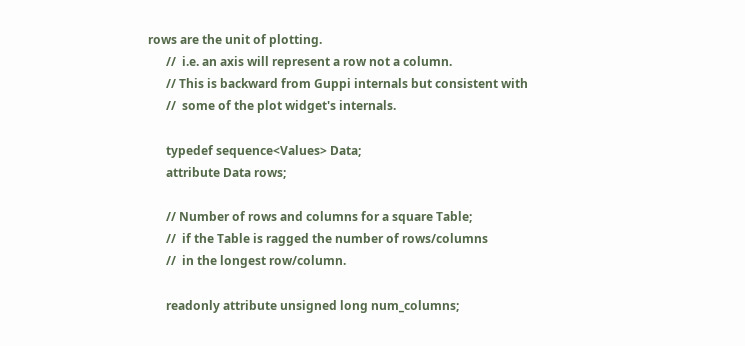rows are the unit of plotting.
      //  i.e. an axis will represent a row not a column.
      // This is backward from Guppi internals but consistent with
      //  some of the plot widget's internals.

      typedef sequence<Values> Data;
      attribute Data rows;

      // Number of rows and columns for a square Table;
      //  if the Table is ragged the number of rows/columns
      //  in the longest row/column.

      readonly attribute unsigned long num_columns;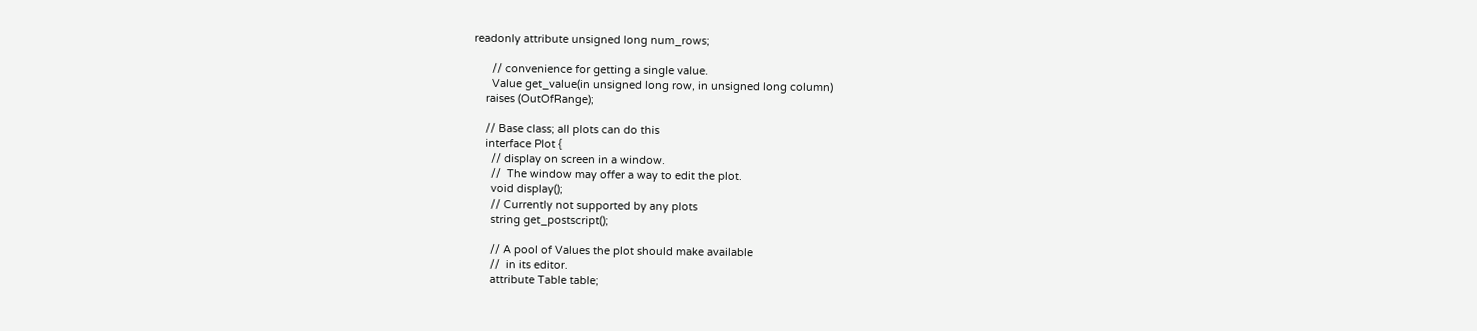readonly attribute unsigned long num_rows;

      // convenience for getting a single value.
      Value get_value(in unsigned long row, in unsigned long column)
    raises (OutOfRange);

    // Base class; all plots can do this
    interface Plot {
      // display on screen in a window.
      //  The window may offer a way to edit the plot.
      void display();
      // Currently not supported by any plots
      string get_postscript();

      // A pool of Values the plot should make available
      //  in its editor.
      attribute Table table;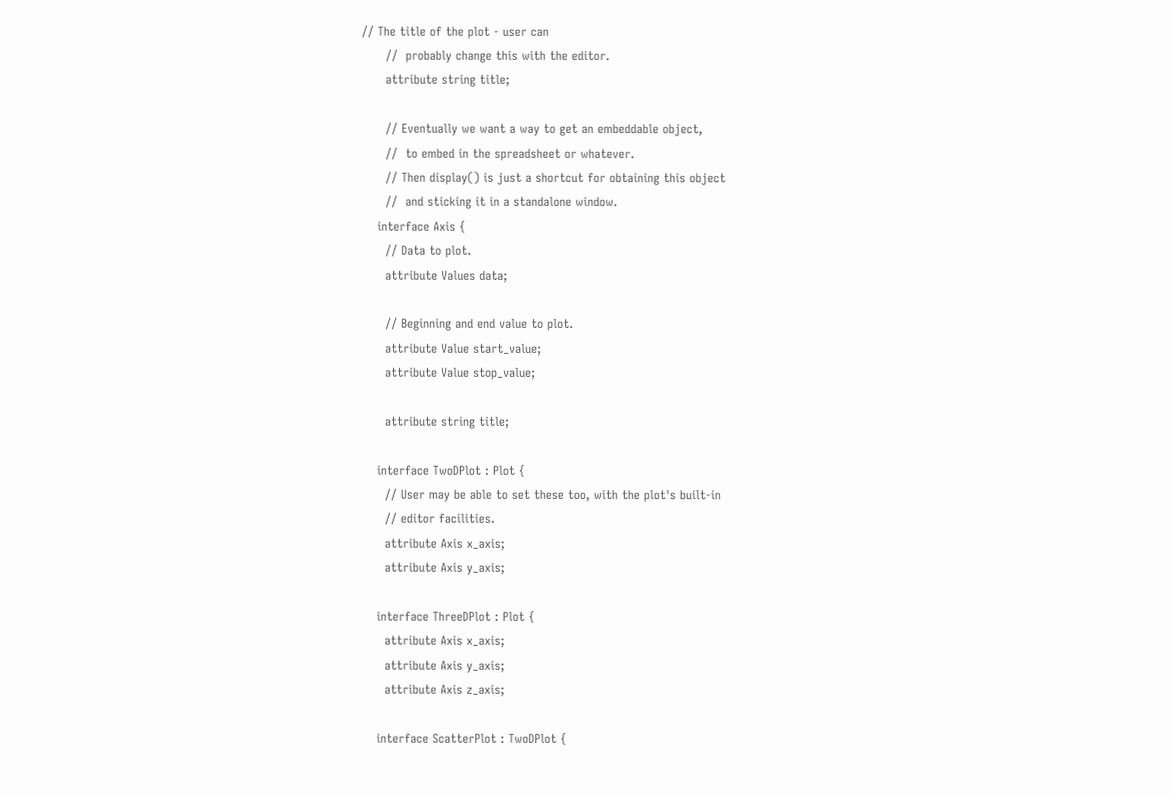// The title of the plot - user can
      //  probably change this with the editor.
      attribute string title;

      // Eventually we want a way to get an embeddable object,
      //  to embed in the spreadsheet or whatever.
      // Then display() is just a shortcut for obtaining this object
      //  and sticking it in a standalone window.
    interface Axis {
      // Data to plot.
      attribute Values data;

      // Beginning and end value to plot.
      attribute Value start_value;
      attribute Value stop_value;

      attribute string title;

    interface TwoDPlot : Plot {
      // User may be able to set these too, with the plot's built-in
      // editor facilities.
      attribute Axis x_axis;
      attribute Axis y_axis;

    interface ThreeDPlot : Plot {
      attribute Axis x_axis;
      attribute Axis y_axis;
      attribute Axis z_axis;

    interface ScatterPlot : TwoDPlot {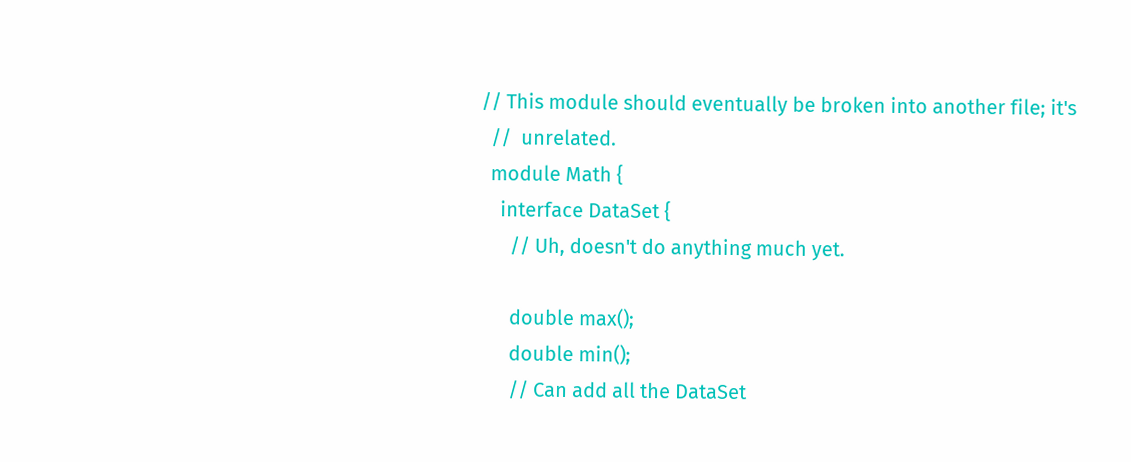// This module should eventually be broken into another file; it's
  //  unrelated.
  module Math {
    interface DataSet {
      // Uh, doesn't do anything much yet.

      double max();
      double min();
      // Can add all the DataSet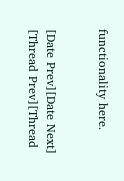functionality here.


[Date Prev][Date Next]   [Thread Prev][Thread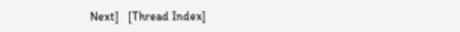Next]   [Thread Index]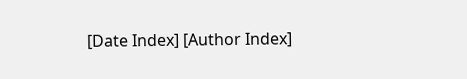[Date Index] [Author Index]